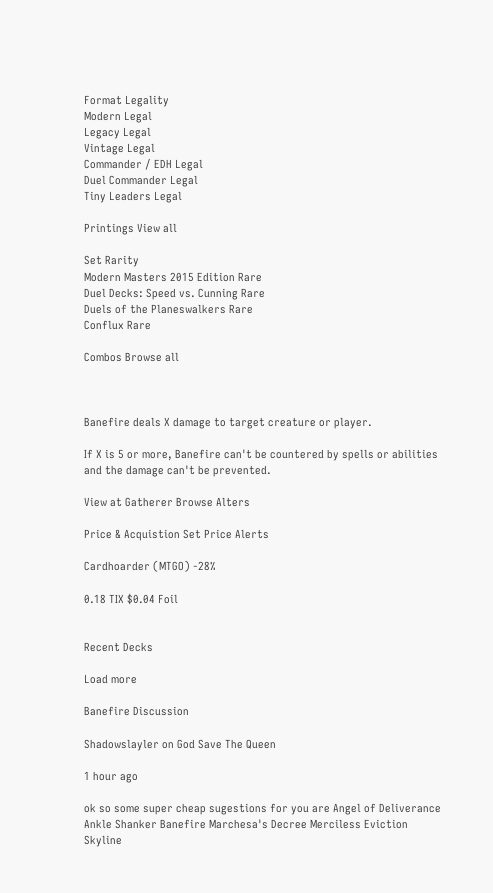Format Legality
Modern Legal
Legacy Legal
Vintage Legal
Commander / EDH Legal
Duel Commander Legal
Tiny Leaders Legal

Printings View all

Set Rarity
Modern Masters 2015 Edition Rare
Duel Decks: Speed vs. Cunning Rare
Duels of the Planeswalkers Rare
Conflux Rare

Combos Browse all



Banefire deals X damage to target creature or player.

If X is 5 or more, Banefire can't be countered by spells or abilities and the damage can't be prevented.

View at Gatherer Browse Alters

Price & Acquistion Set Price Alerts

Cardhoarder (MTGO) -28%

0.18 TIX $0.04 Foil


Recent Decks

Load more

Banefire Discussion

Shadowslayler on God Save The Queen

1 hour ago

ok so some super cheap sugestions for you are Angel of Deliverance Ankle Shanker Banefire Marchesa's Decree Merciless Eviction Skyline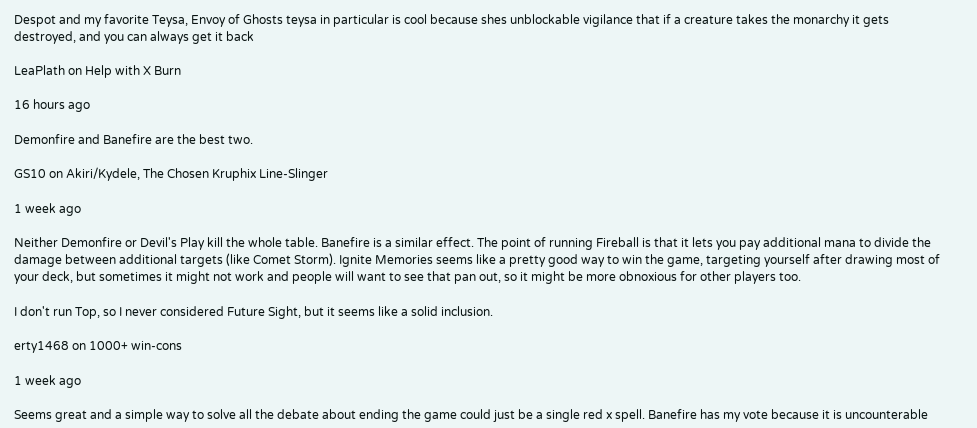Despot and my favorite Teysa, Envoy of Ghosts teysa in particular is cool because shes unblockable vigilance that if a creature takes the monarchy it gets destroyed, and you can always get it back

LeaPlath on Help with X Burn

16 hours ago

Demonfire and Banefire are the best two.

GS10 on Akiri/Kydele, The Chosen Kruphix Line-Slinger

1 week ago

Neither Demonfire or Devil's Play kill the whole table. Banefire is a similar effect. The point of running Fireball is that it lets you pay additional mana to divide the damage between additional targets (like Comet Storm). Ignite Memories seems like a pretty good way to win the game, targeting yourself after drawing most of your deck, but sometimes it might not work and people will want to see that pan out, so it might be more obnoxious for other players too.

I don't run Top, so I never considered Future Sight, but it seems like a solid inclusion.

erty1468 on 1000+ win-cons

1 week ago

Seems great and a simple way to solve all the debate about ending the game could just be a single red x spell. Banefire has my vote because it is uncounterable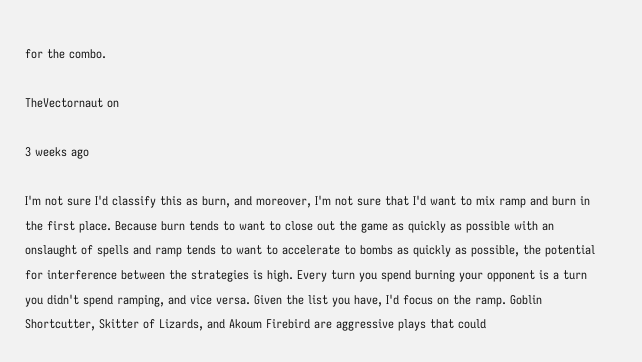for the combo.

TheVectornaut on

3 weeks ago

I'm not sure I'd classify this as burn, and moreover, I'm not sure that I'd want to mix ramp and burn in the first place. Because burn tends to want to close out the game as quickly as possible with an onslaught of spells and ramp tends to want to accelerate to bombs as quickly as possible, the potential for interference between the strategies is high. Every turn you spend burning your opponent is a turn you didn't spend ramping, and vice versa. Given the list you have, I'd focus on the ramp. Goblin Shortcutter, Skitter of Lizards, and Akoum Firebird are aggressive plays that could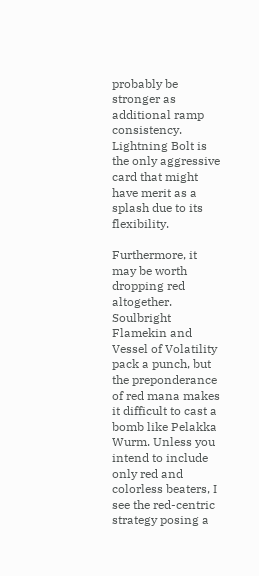probably be stronger as additional ramp consistency. Lightning Bolt is the only aggressive card that might have merit as a splash due to its flexibility.

Furthermore, it may be worth dropping red altogether. Soulbright Flamekin and Vessel of Volatility pack a punch, but the preponderance of red mana makes it difficult to cast a bomb like Pelakka Wurm. Unless you intend to include only red and colorless beaters, I see the red-centric strategy posing a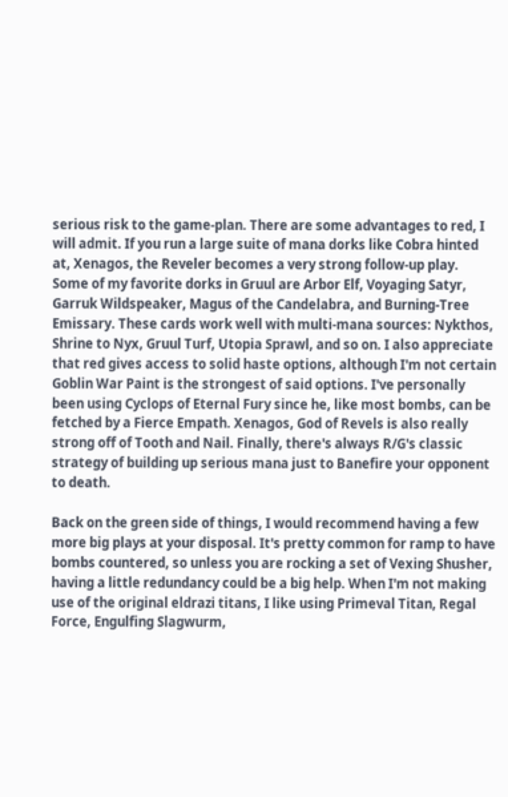serious risk to the game-plan. There are some advantages to red, I will admit. If you run a large suite of mana dorks like Cobra hinted at, Xenagos, the Reveler becomes a very strong follow-up play. Some of my favorite dorks in Gruul are Arbor Elf, Voyaging Satyr, Garruk Wildspeaker, Magus of the Candelabra, and Burning-Tree Emissary. These cards work well with multi-mana sources: Nykthos, Shrine to Nyx, Gruul Turf, Utopia Sprawl, and so on. I also appreciate that red gives access to solid haste options, although I'm not certain Goblin War Paint is the strongest of said options. I've personally been using Cyclops of Eternal Fury since he, like most bombs, can be fetched by a Fierce Empath. Xenagos, God of Revels is also really strong off of Tooth and Nail. Finally, there's always R/G's classic strategy of building up serious mana just to Banefire your opponent to death.

Back on the green side of things, I would recommend having a few more big plays at your disposal. It's pretty common for ramp to have bombs countered, so unless you are rocking a set of Vexing Shusher, having a little redundancy could be a big help. When I'm not making use of the original eldrazi titans, I like using Primeval Titan, Regal Force, Engulfing Slagwurm,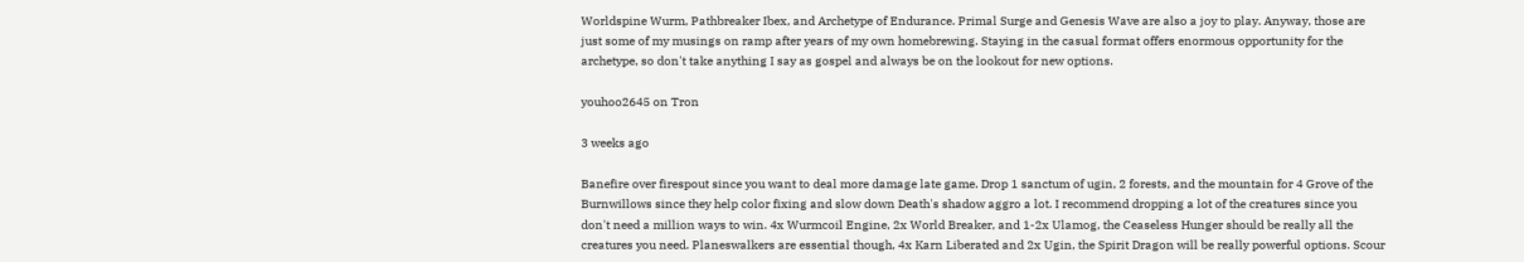Worldspine Wurm, Pathbreaker Ibex, and Archetype of Endurance. Primal Surge and Genesis Wave are also a joy to play. Anyway, those are just some of my musings on ramp after years of my own homebrewing. Staying in the casual format offers enormous opportunity for the archetype, so don't take anything I say as gospel and always be on the lookout for new options.

youhoo2645 on Tron

3 weeks ago

Banefire over firespout since you want to deal more damage late game. Drop 1 sanctum of ugin, 2 forests, and the mountain for 4 Grove of the Burnwillows since they help color fixing and slow down Death's shadow aggro a lot. I recommend dropping a lot of the creatures since you don't need a million ways to win. 4x Wurmcoil Engine, 2x World Breaker, and 1-2x Ulamog, the Ceaseless Hunger should be really all the creatures you need. Planeswalkers are essential though, 4x Karn Liberated and 2x Ugin, the Spirit Dragon will be really powerful options. Scour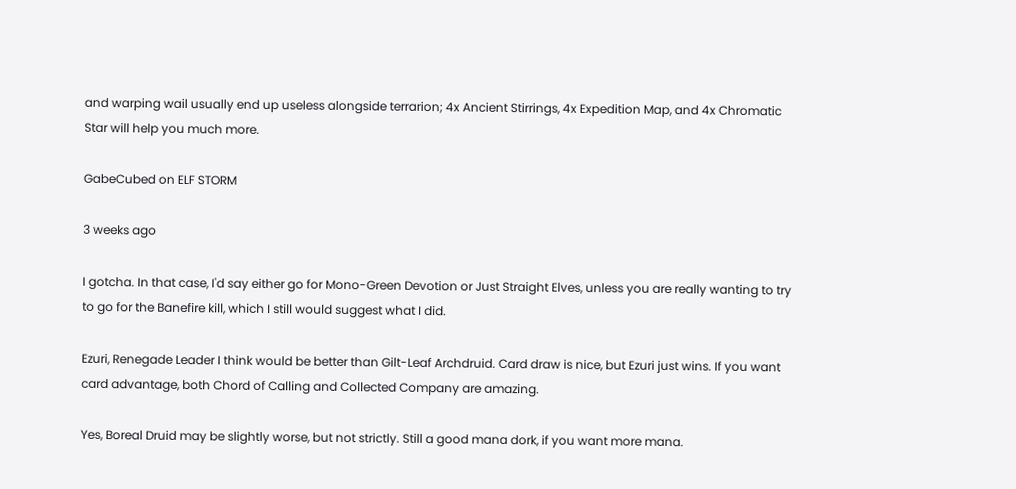and warping wail usually end up useless alongside terrarion; 4x Ancient Stirrings, 4x Expedition Map, and 4x Chromatic Star will help you much more.

GabeCubed on ELF STORM

3 weeks ago

I gotcha. In that case, I'd say either go for Mono-Green Devotion or Just Straight Elves, unless you are really wanting to try to go for the Banefire kill, which I still would suggest what I did.

Ezuri, Renegade Leader I think would be better than Gilt-Leaf Archdruid. Card draw is nice, but Ezuri just wins. If you want card advantage, both Chord of Calling and Collected Company are amazing.

Yes, Boreal Druid may be slightly worse, but not strictly. Still a good mana dork, if you want more mana.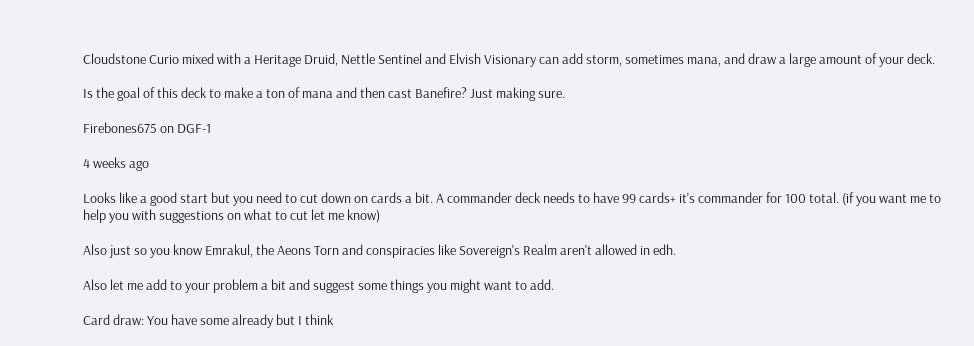Cloudstone Curio mixed with a Heritage Druid, Nettle Sentinel and Elvish Visionary can add storm, sometimes mana, and draw a large amount of your deck.

Is the goal of this deck to make a ton of mana and then cast Banefire? Just making sure.

Firebones675 on DGF-1

4 weeks ago

Looks like a good start but you need to cut down on cards a bit. A commander deck needs to have 99 cards+ it's commander for 100 total. (if you want me to help you with suggestions on what to cut let me know)

Also just so you know Emrakul, the Aeons Torn and conspiracies like Sovereign's Realm aren't allowed in edh.

Also let me add to your problem a bit and suggest some things you might want to add.

Card draw: You have some already but I think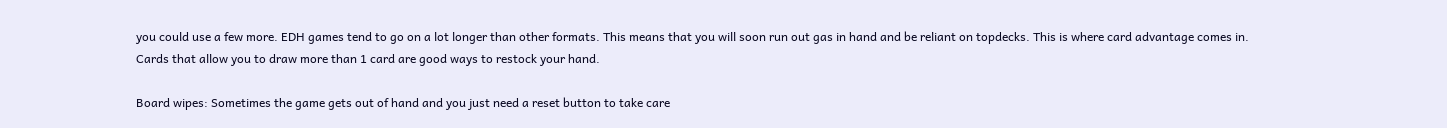you could use a few more. EDH games tend to go on a lot longer than other formats. This means that you will soon run out gas in hand and be reliant on topdecks. This is where card advantage comes in. Cards that allow you to draw more than 1 card are good ways to restock your hand.

Board wipes: Sometimes the game gets out of hand and you just need a reset button to take care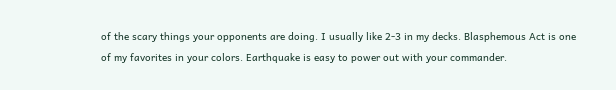of the scary things your opponents are doing. I usually like 2-3 in my decks. Blasphemous Act is one of my favorites in your colors. Earthquake is easy to power out with your commander.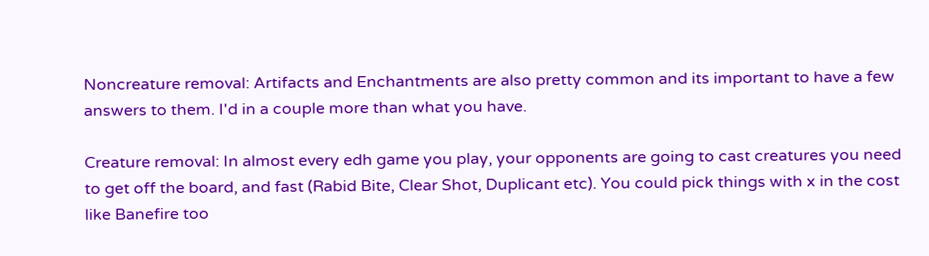Noncreature removal: Artifacts and Enchantments are also pretty common and its important to have a few answers to them. I'd in a couple more than what you have.

Creature removal: In almost every edh game you play, your opponents are going to cast creatures you need to get off the board, and fast (Rabid Bite, Clear Shot, Duplicant etc). You could pick things with x in the cost like Banefire too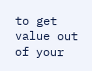to get value out of your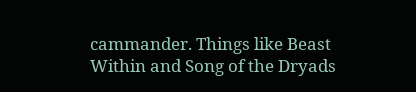cammander. Things like Beast Within and Song of the Dryads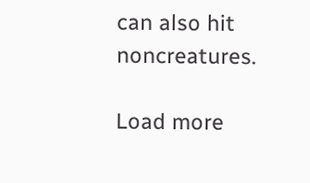can also hit noncreatures.

Load more